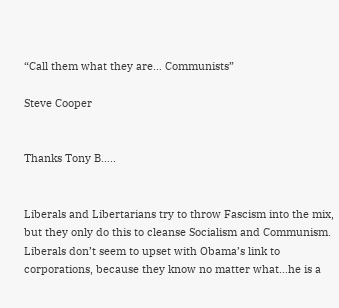“Call them what they are… Communists”

Steve Cooper


Thanks Tony B…..


Liberals and Libertarians try to throw Fascism into the mix, but they only do this to cleanse Socialism and Communism. Liberals don’t seem to upset with Obama’s link to corporations, because they know no matter what…he is a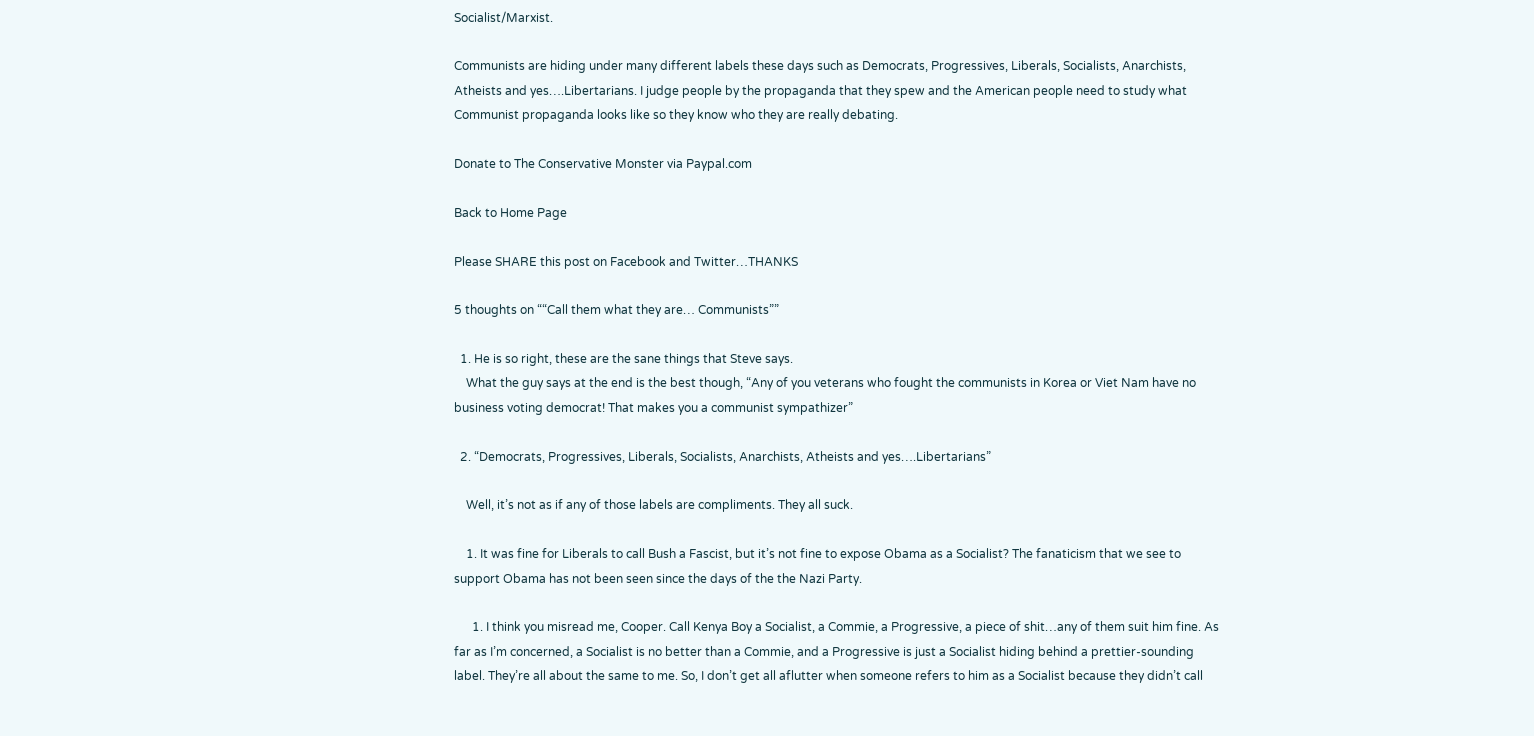Socialist/Marxist.

Communists are hiding under many different labels these days such as Democrats, Progressives, Liberals, Socialists, Anarchists, Atheists and yes….Libertarians. I judge people by the propaganda that they spew and the American people need to study what Communist propaganda looks like so they know who they are really debating.

Donate to The Conservative Monster via Paypal.com

Back to Home Page

Please SHARE this post on Facebook and Twitter…THANKS

5 thoughts on ““Call them what they are… Communists””

  1. He is so right, these are the sane things that Steve says.
    What the guy says at the end is the best though, “Any of you veterans who fought the communists in Korea or Viet Nam have no business voting democrat! That makes you a communist sympathizer”

  2. “Democrats, Progressives, Liberals, Socialists, Anarchists, Atheists and yes….Libertarians”

    Well, it’s not as if any of those labels are compliments. They all suck.

    1. It was fine for Liberals to call Bush a Fascist, but it’s not fine to expose Obama as a Socialist? The fanaticism that we see to support Obama has not been seen since the days of the the Nazi Party.

      1. I think you misread me, Cooper. Call Kenya Boy a Socialist, a Commie, a Progressive, a piece of shit…any of them suit him fine. As far as I’m concerned, a Socialist is no better than a Commie, and a Progressive is just a Socialist hiding behind a prettier-sounding label. They’re all about the same to me. So, I don’t get all aflutter when someone refers to him as a Socialist because they didn’t call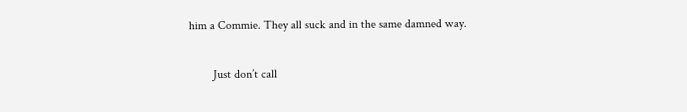him a Commie. They all suck and in the same damned way.

        Just don’t call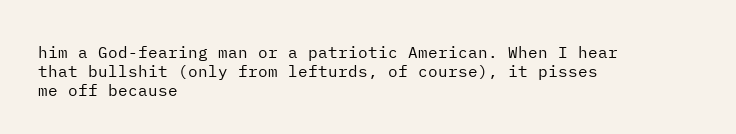him a God-fearing man or a patriotic American. When I hear that bullshit (only from lefturds, of course), it pisses me off because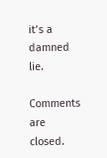it’s a damned lie.

Comments are closed.